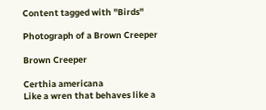Content tagged with "Birds"

Photograph of a Brown Creeper

Brown Creeper

Certhia americana
Like a wren that behaves like a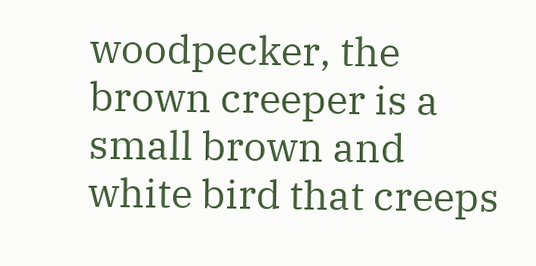woodpecker, the brown creeper is a small brown and white bird that creeps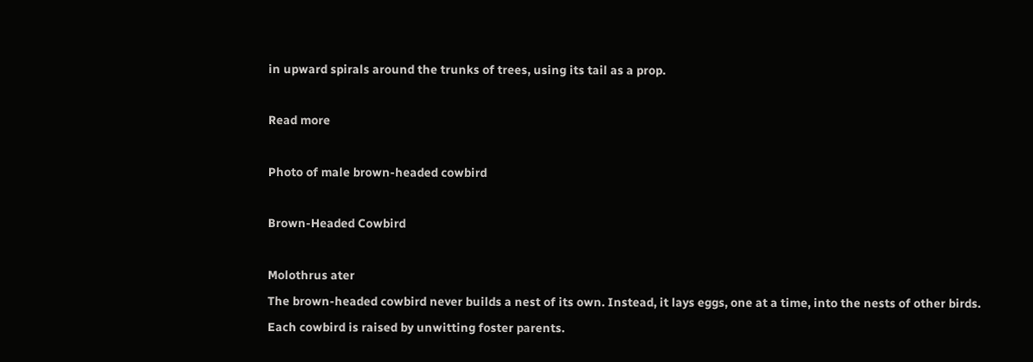in upward spirals around the trunks of trees, using its tail as a prop.

Read more

Photo of male brown-headed cowbird

Brown-Headed Cowbird

Molothrus ater
The brown-headed cowbird never builds a nest of its own. Instead, it lays eggs, one at a time, into the nests of other birds. Each cowbird is raised by unwitting foster parents.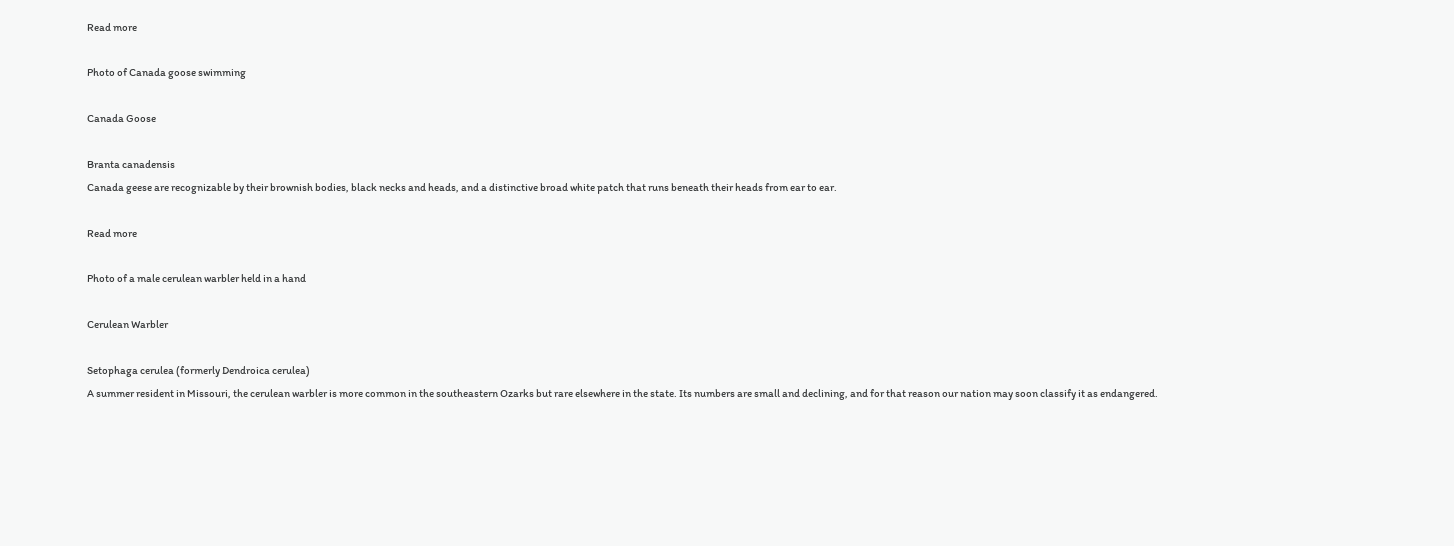Read more

Photo of Canada goose swimming

Canada Goose

Branta canadensis
Canada geese are recognizable by their brownish bodies, black necks and heads, and a distinctive broad white patch that runs beneath their heads from ear to ear.

Read more

Photo of a male cerulean warbler held in a hand

Cerulean Warbler

Setophaga cerulea (formerly Dendroica cerulea)
A summer resident in Missouri, the cerulean warbler is more common in the southeastern Ozarks but rare elsewhere in the state. Its numbers are small and declining, and for that reason our nation may soon classify it as endangered.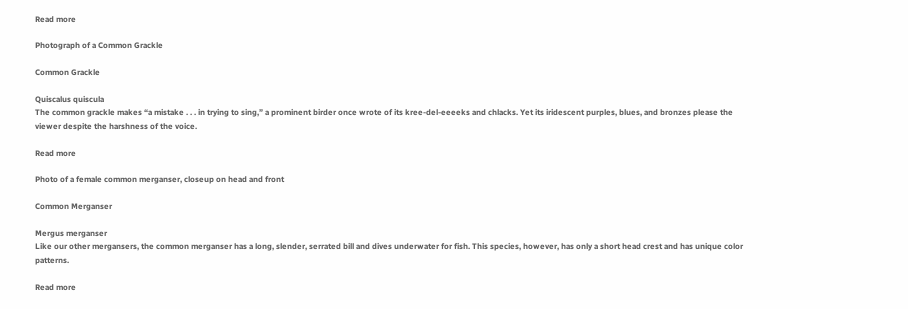Read more

Photograph of a Common Grackle

Common Grackle

Quiscalus quiscula
The common grackle makes “a mistake . . . in trying to sing,” a prominent birder once wrote of its kree-del-eeeeks and chlacks. Yet its iridescent purples, blues, and bronzes please the viewer despite the harshness of the voice.

Read more

Photo of a female common merganser, closeup on head and front

Common Merganser

Mergus merganser
Like our other mergansers, the common merganser has a long, slender, serrated bill and dives underwater for fish. This species, however, has only a short head crest and has unique color patterns.

Read more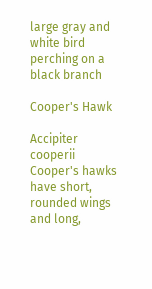large gray and white bird perching on a black branch

Cooper's Hawk

Accipiter cooperii
Cooper's hawks have short, rounded wings and long,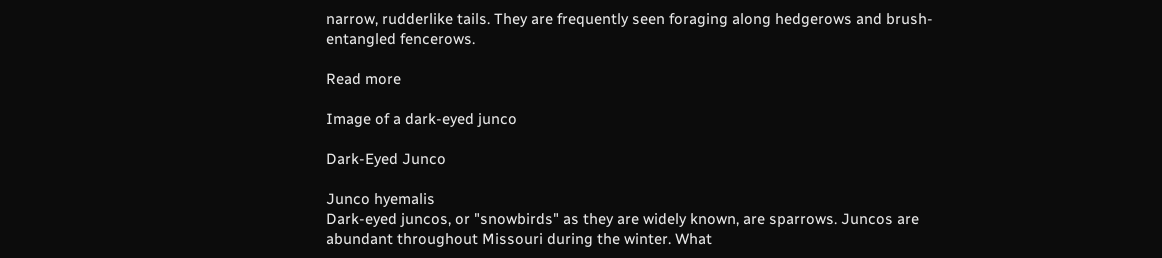narrow, rudderlike tails. They are frequently seen foraging along hedgerows and brush-entangled fencerows.

Read more

Image of a dark-eyed junco

Dark-Eyed Junco

Junco hyemalis
Dark-eyed juncos, or "snowbirds" as they are widely known, are sparrows. Juncos are abundant throughout Missouri during the winter. What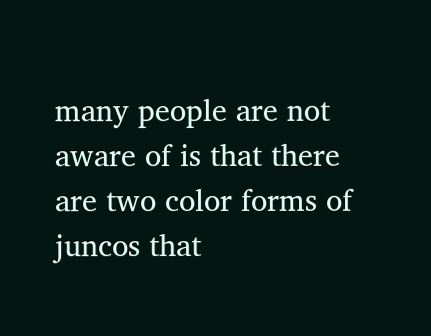many people are not aware of is that there are two color forms of juncos that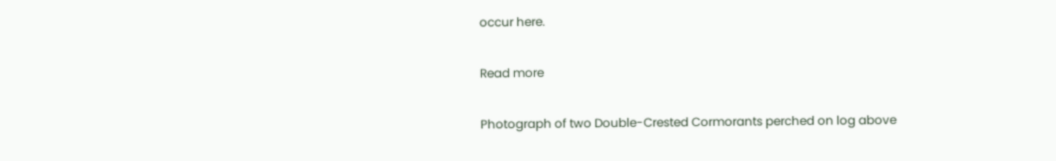occur here.

Read more

Photograph of two Double-Crested Cormorants perched on log above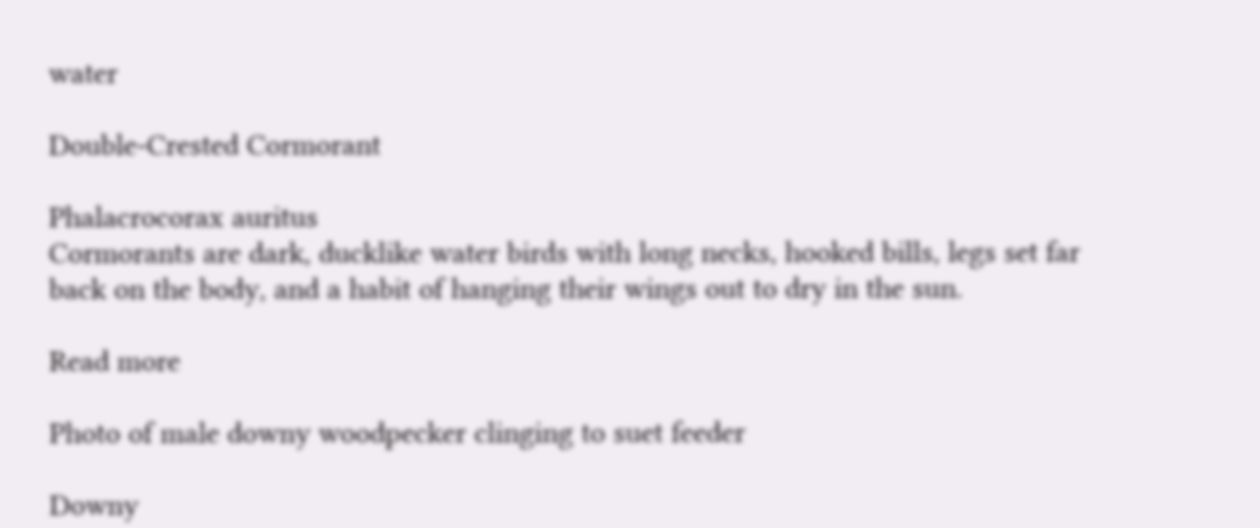water

Double-Crested Cormorant

Phalacrocorax auritus
Cormorants are dark, ducklike water birds with long necks, hooked bills, legs set far back on the body, and a habit of hanging their wings out to dry in the sun.

Read more

Photo of male downy woodpecker clinging to suet feeder

Downy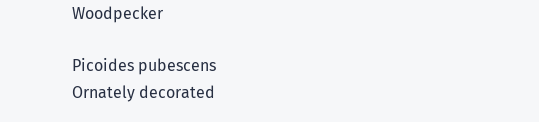Woodpecker

Picoides pubescens
Ornately decorated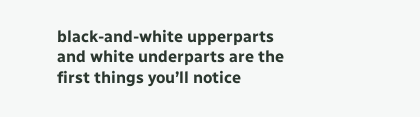black-and-white upperparts and white underparts are the first things you’ll notice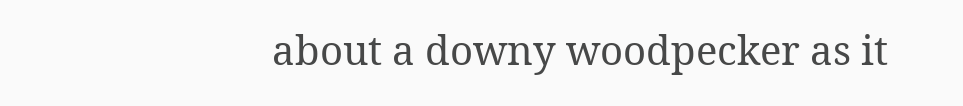about a downy woodpecker as it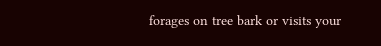forages on tree bark or visits your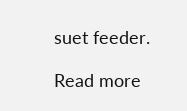suet feeder.

Read more